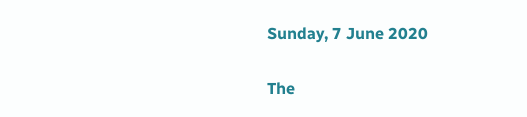Sunday, 7 June 2020

The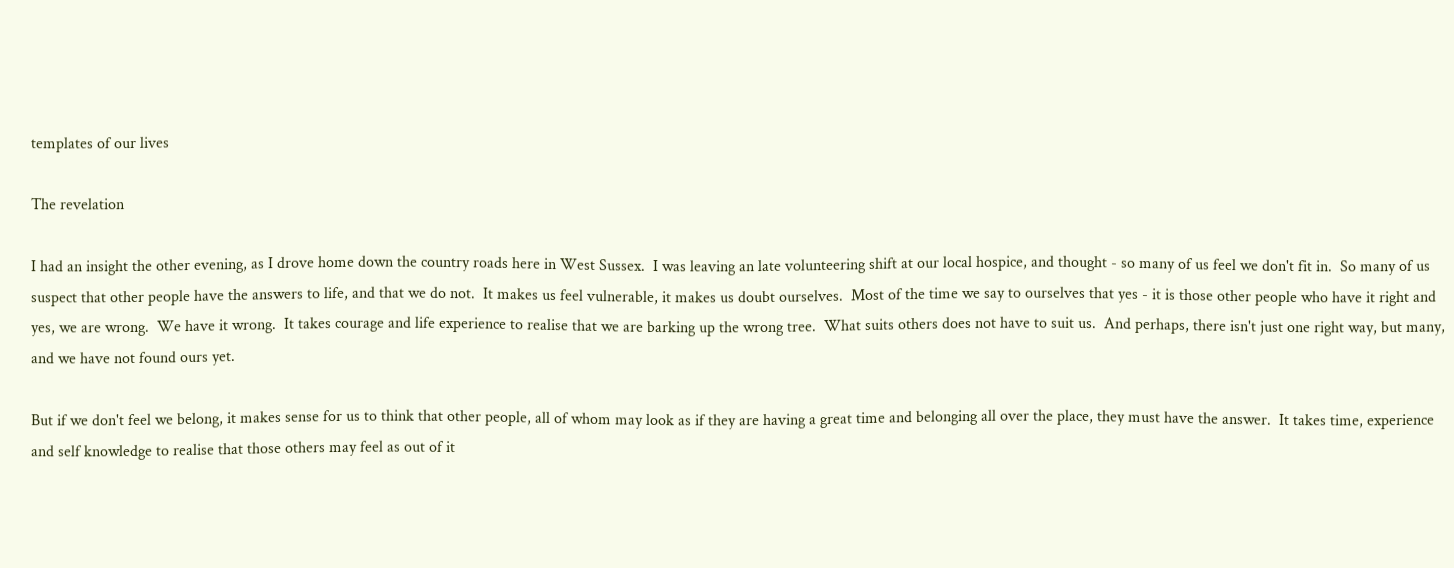templates of our lives

The revelation

I had an insight the other evening, as I drove home down the country roads here in West Sussex.  I was leaving an late volunteering shift at our local hospice, and thought - so many of us feel we don't fit in.  So many of us suspect that other people have the answers to life, and that we do not.  It makes us feel vulnerable, it makes us doubt ourselves.  Most of the time we say to ourselves that yes - it is those other people who have it right and yes, we are wrong.  We have it wrong.  It takes courage and life experience to realise that we are barking up the wrong tree.  What suits others does not have to suit us.  And perhaps, there isn't just one right way, but many, and we have not found ours yet.

But if we don't feel we belong, it makes sense for us to think that other people, all of whom may look as if they are having a great time and belonging all over the place, they must have the answer.  It takes time, experience and self knowledge to realise that those others may feel as out of it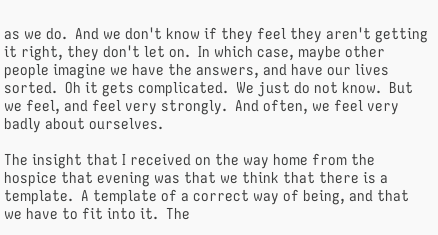as we do.  And we don't know if they feel they aren't getting it right, they don't let on.  In which case, maybe other people imagine we have the answers, and have our lives sorted.  Oh it gets complicated.  We just do not know.  But we feel, and feel very strongly.  And often, we feel very badly about ourselves.

The insight that I received on the way home from the hospice that evening was that we think that there is a template.  A template of a correct way of being, and that we have to fit into it.  The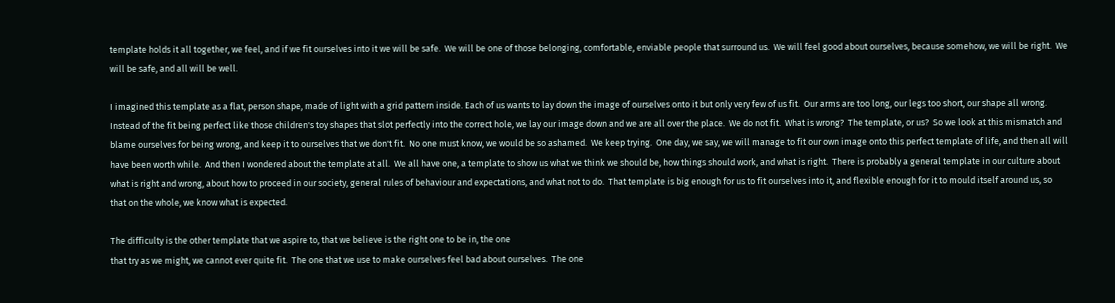template holds it all together, we feel, and if we fit ourselves into it we will be safe.  We will be one of those belonging, comfortable, enviable people that surround us.  We will feel good about ourselves, because somehow, we will be right.  We will be safe, and all will be well.

I imagined this template as a flat, person shape, made of light with a grid pattern inside. Each of us wants to lay down the image of ourselves onto it but only very few of us fit.  Our arms are too long, our legs too short, our shape all wrong.  Instead of the fit being perfect like those children's toy shapes that slot perfectly into the correct hole, we lay our image down and we are all over the place.  We do not fit.  What is wrong?  The template, or us?  So we look at this mismatch and blame ourselves for being wrong, and keep it to ourselves that we don't fit.  No one must know, we would be so ashamed.  We keep trying.  One day, we say, we will manage to fit our own image onto this perfect template of life, and then all will have been worth while.  And then I wondered about the template at all.  We all have one, a template to show us what we think we should be, how things should work, and what is right.  There is probably a general template in our culture about what is right and wrong, about how to proceed in our society, general rules of behaviour and expectations, and what not to do.  That template is big enough for us to fit ourselves into it, and flexible enough for it to mould itself around us, so that on the whole, we know what is expected.

The difficulty is the other template that we aspire to, that we believe is the right one to be in, the one
that try as we might, we cannot ever quite fit.  The one that we use to make ourselves feel bad about ourselves.  The one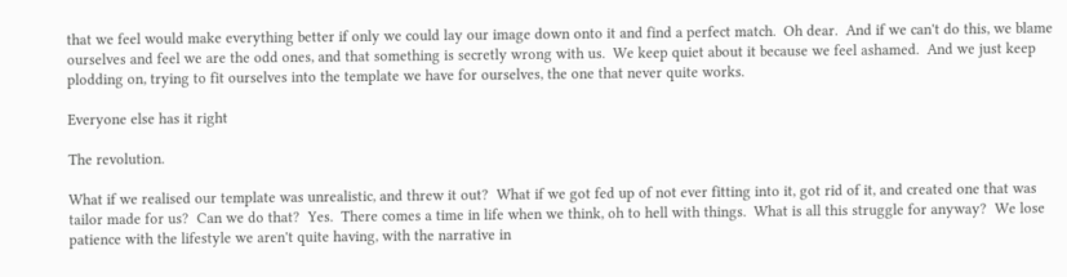that we feel would make everything better if only we could lay our image down onto it and find a perfect match.  Oh dear.  And if we can't do this, we blame ourselves and feel we are the odd ones, and that something is secretly wrong with us.  We keep quiet about it because we feel ashamed.  And we just keep plodding on, trying to fit ourselves into the template we have for ourselves, the one that never quite works.

Everyone else has it right

The revolution.

What if we realised our template was unrealistic, and threw it out?  What if we got fed up of not ever fitting into it, got rid of it, and created one that was tailor made for us?  Can we do that?  Yes.  There comes a time in life when we think, oh to hell with things.  What is all this struggle for anyway?  We lose patience with the lifestyle we aren't quite having, with the narrative in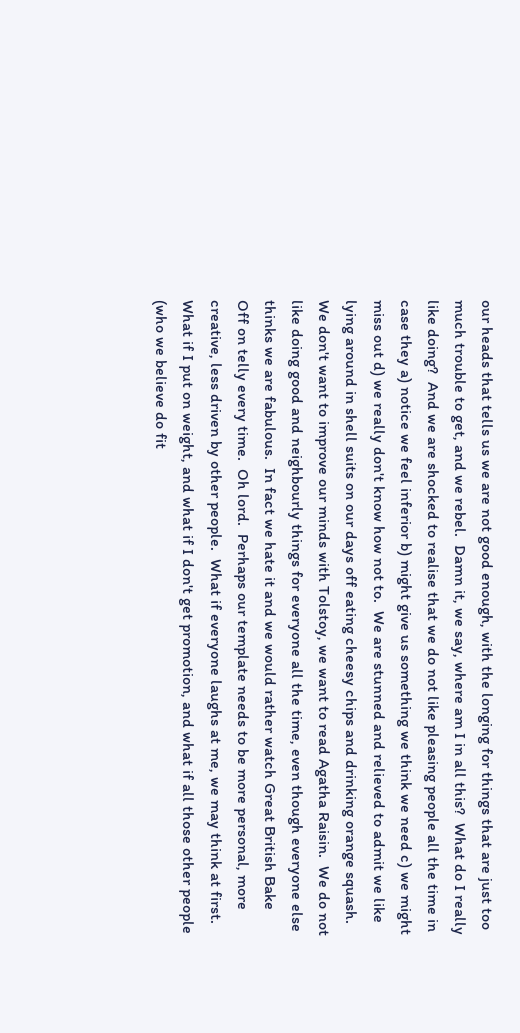our heads that tells us we are not good enough, with the longing for things that are just too much trouble to get, and we rebel.  Damn it, we say, where am I in all this?  What do I really like doing?  And we are shocked to realise that we do not like pleasing people all the time in case they a) notice we feel inferior b) might give us something we think we need c) we might miss out d) we really don't know how not to.  We are stunned and relieved to admit we like lying around in shell suits on our days off eating cheesy chips and drinking orange squash.  We don't want to improve our minds with Tolstoy, we want to read Agatha Raisin.  We do not like doing good and neighbourly things for everyone all the time, even though everyone else thinks we are fabulous.  In fact we hate it and we would rather watch Great British Bake Off on telly every time.  Oh lord.  Perhaps our template needs to be more personal, more creative, less driven by other people.  What if everyone laughs at me, we may think at first.  What if I put on weight, and what if I don't get promotion, and what if all those other people (who we believe do fit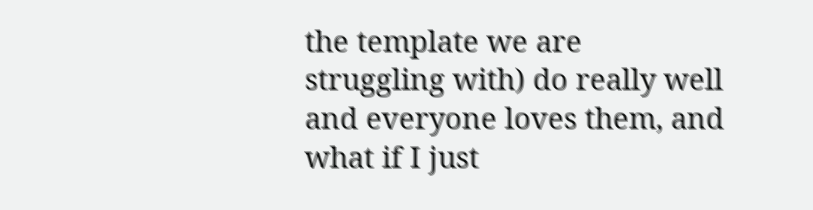the template we are struggling with) do really well and everyone loves them, and what if I just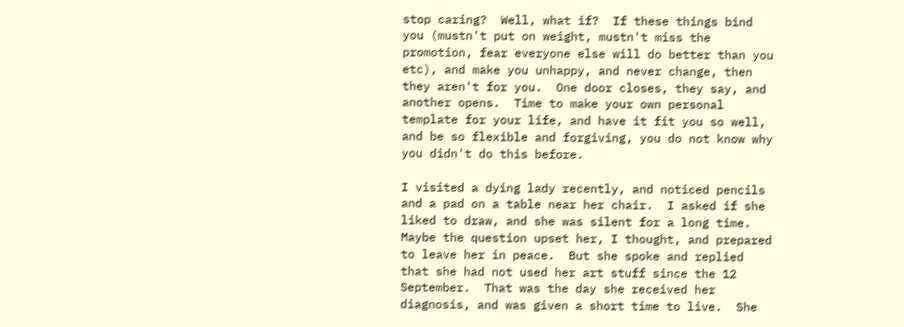stop caring?  Well, what if?  If these things bind you (mustn't put on weight, mustn't miss the promotion, fear everyone else will do better than you etc), and make you unhappy, and never change, then they aren't for you.  One door closes, they say, and another opens.  Time to make your own personal template for your life, and have it fit you so well, and be so flexible and forgiving, you do not know why you didn't do this before.

I visited a dying lady recently, and noticed pencils and a pad on a table near her chair.  I asked if she liked to draw, and she was silent for a long time.  Maybe the question upset her, I thought, and prepared to leave her in peace.  But she spoke and replied that she had not used her art stuff since the 12 September.  That was the day she received her diagnosis, and was given a short time to live.  She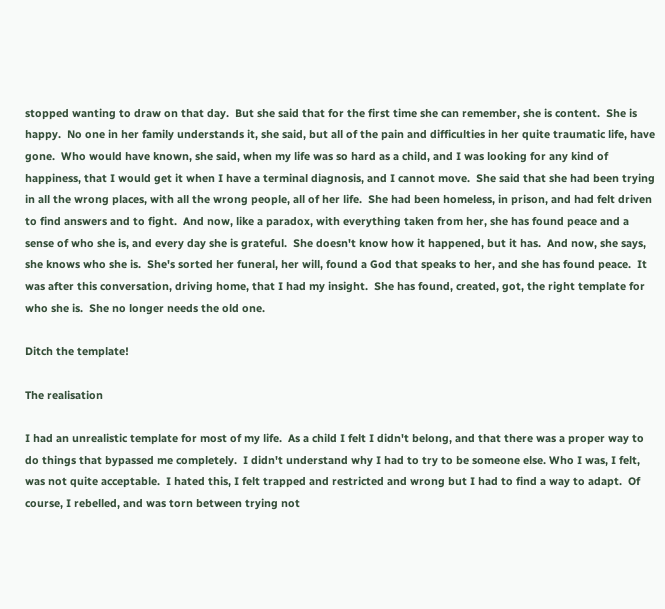stopped wanting to draw on that day.  But she said that for the first time she can remember, she is content.  She is happy.  No one in her family understands it, she said, but all of the pain and difficulties in her quite traumatic life, have gone.  Who would have known, she said, when my life was so hard as a child, and I was looking for any kind of happiness, that I would get it when I have a terminal diagnosis, and I cannot move.  She said that she had been trying in all the wrong places, with all the wrong people, all of her life.  She had been homeless, in prison, and had felt driven to find answers and to fight.  And now, like a paradox, with everything taken from her, she has found peace and a sense of who she is, and every day she is grateful.  She doesn't know how it happened, but it has.  And now, she says, she knows who she is.  She's sorted her funeral, her will, found a God that speaks to her, and she has found peace.  It was after this conversation, driving home, that I had my insight.  She has found, created, got, the right template for who she is.  She no longer needs the old one.

Ditch the template!

The realisation

I had an unrealistic template for most of my life.  As a child I felt I didn't belong, and that there was a proper way to do things that bypassed me completely.  I didn't understand why I had to try to be someone else. Who I was, I felt, was not quite acceptable.  I hated this, I felt trapped and restricted and wrong but I had to find a way to adapt.  Of course, I rebelled, and was torn between trying not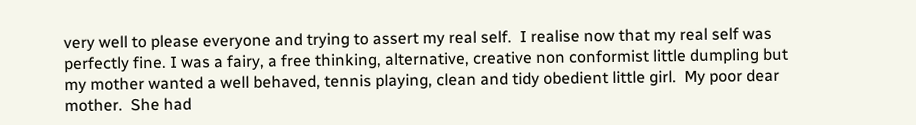very well to please everyone and trying to assert my real self.  I realise now that my real self was perfectly fine. I was a fairy, a free thinking, alternative, creative non conformist little dumpling but my mother wanted a well behaved, tennis playing, clean and tidy obedient little girl.  My poor dear mother.  She had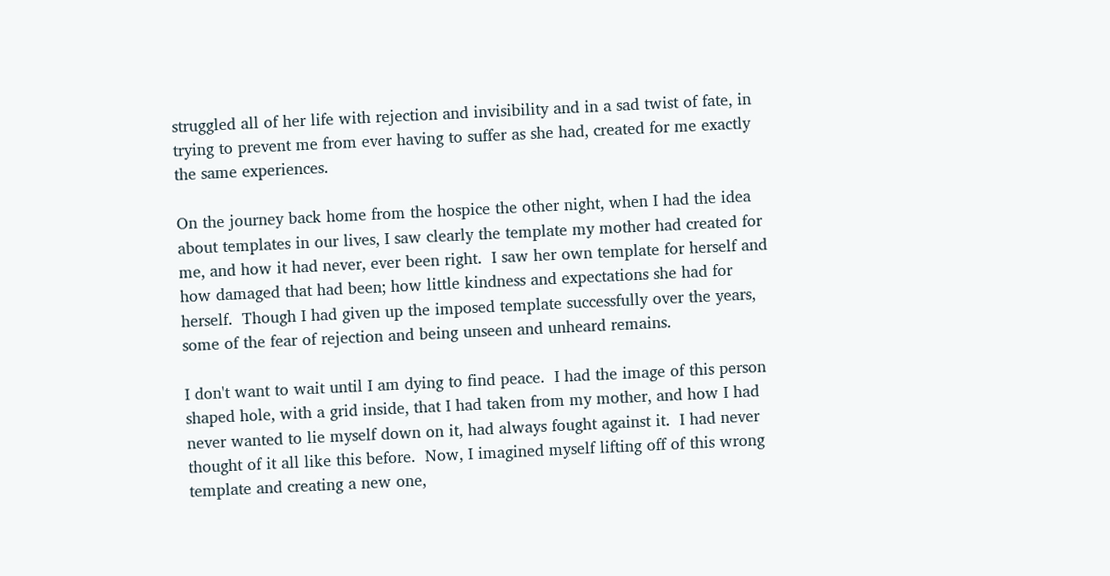struggled all of her life with rejection and invisibility and in a sad twist of fate, in trying to prevent me from ever having to suffer as she had, created for me exactly the same experiences.

On the journey back home from the hospice the other night, when I had the idea about templates in our lives, I saw clearly the template my mother had created for me, and how it had never, ever been right.  I saw her own template for herself and how damaged that had been; how little kindness and expectations she had for herself.  Though I had given up the imposed template successfully over the years, some of the fear of rejection and being unseen and unheard remains.

I don't want to wait until I am dying to find peace.  I had the image of this person shaped hole, with a grid inside, that I had taken from my mother, and how I had never wanted to lie myself down on it, had always fought against it.  I had never thought of it all like this before.  Now, I imagined myself lifting off of this wrong template and creating a new one,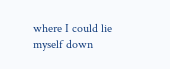where I could lie myself down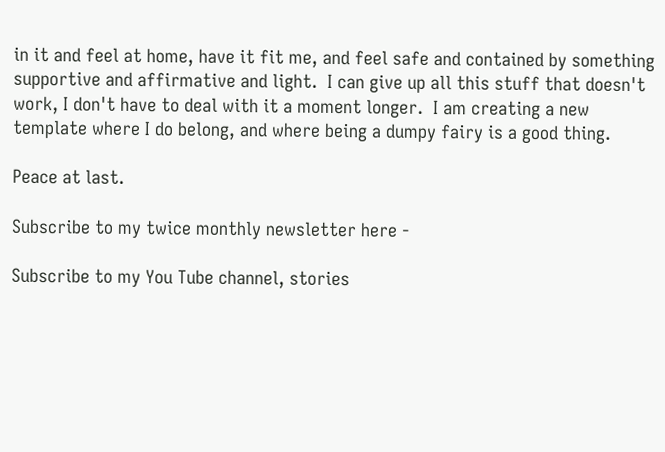in it and feel at home, have it fit me, and feel safe and contained by something supportive and affirmative and light.  I can give up all this stuff that doesn't work, I don't have to deal with it a moment longer.  I am creating a new template where I do belong, and where being a dumpy fairy is a good thing.

Peace at last.

Subscribe to my twice monthly newsletter here -

Subscribe to my You Tube channel, stories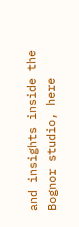and insights inside the Bognor studio, here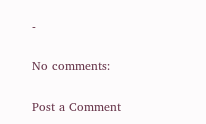-

No comments:

Post a Comment